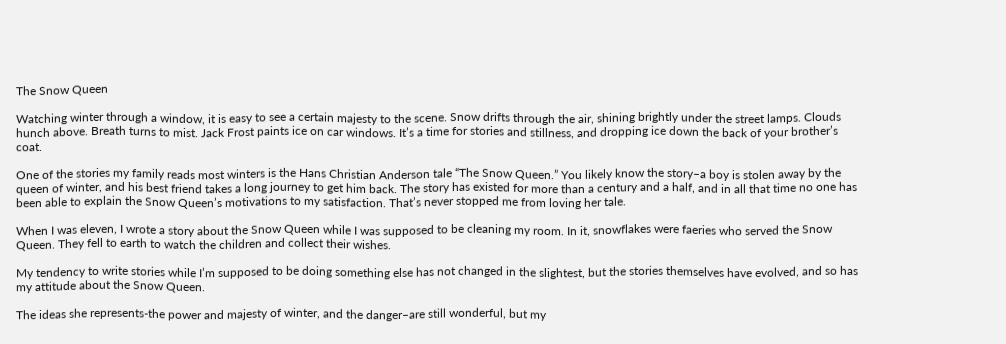The Snow Queen

Watching winter through a window, it is easy to see a certain majesty to the scene. Snow drifts through the air, shining brightly under the street lamps. Clouds hunch above. Breath turns to mist. Jack Frost paints ice on car windows. It’s a time for stories and stillness, and dropping ice down the back of your brother’s coat.

One of the stories my family reads most winters is the Hans Christian Anderson tale “The Snow Queen.” You likely know the story–a boy is stolen away by the queen of winter, and his best friend takes a long journey to get him back. The story has existed for more than a century and a half, and in all that time no one has been able to explain the Snow Queen’s motivations to my satisfaction. That’s never stopped me from loving her tale.

When I was eleven, I wrote a story about the Snow Queen while I was supposed to be cleaning my room. In it, snowflakes were faeries who served the Snow Queen. They fell to earth to watch the children and collect their wishes.

My tendency to write stories while I’m supposed to be doing something else has not changed in the slightest, but the stories themselves have evolved, and so has my attitude about the Snow Queen.

The ideas she represents-the power and majesty of winter, and the danger–are still wonderful, but my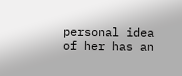personal idea of her has an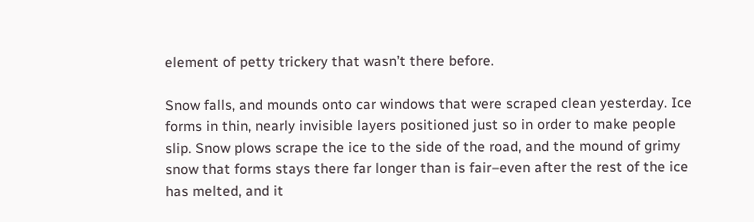element of petty trickery that wasn’t there before.

Snow falls, and mounds onto car windows that were scraped clean yesterday. Ice forms in thin, nearly invisible layers positioned just so in order to make people slip. Snow plows scrape the ice to the side of the road, and the mound of grimy snow that forms stays there far longer than is fair–even after the rest of the ice has melted, and it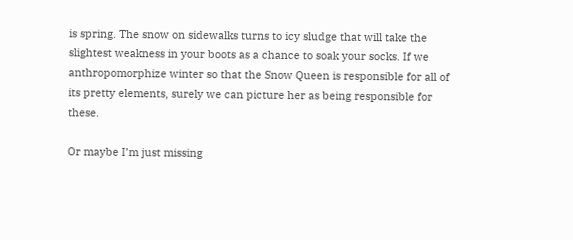is spring. The snow on sidewalks turns to icy sludge that will take the slightest weakness in your boots as a chance to soak your socks. If we anthropomorphize winter so that the Snow Queen is responsible for all of its pretty elements, surely we can picture her as being responsible for these.

Or maybe I’m just missing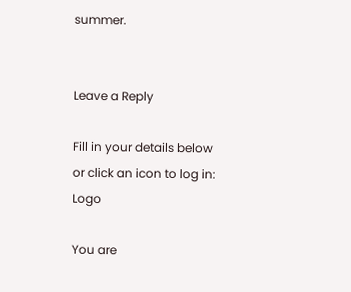summer.


Leave a Reply

Fill in your details below or click an icon to log in: Logo

You are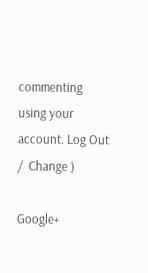commenting using your account. Log Out /  Change )

Google+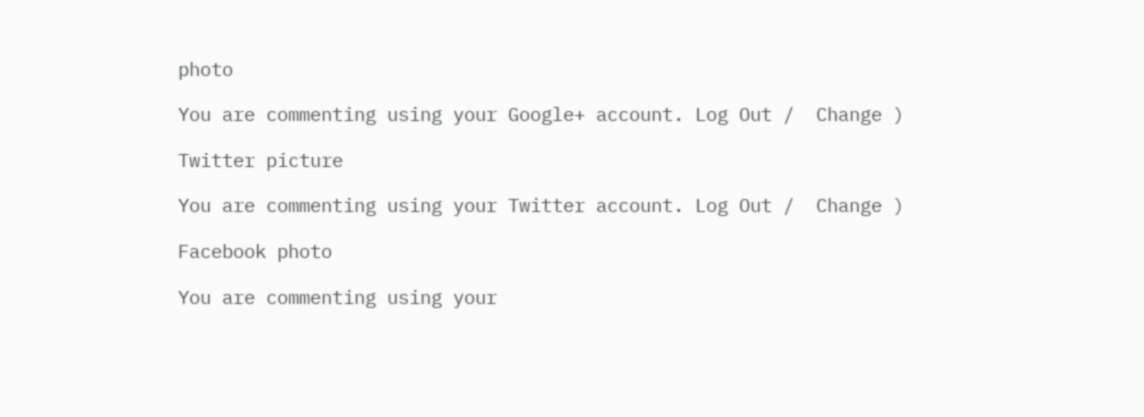photo

You are commenting using your Google+ account. Log Out /  Change )

Twitter picture

You are commenting using your Twitter account. Log Out /  Change )

Facebook photo

You are commenting using your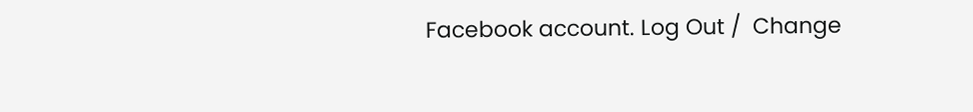Facebook account. Log Out /  Change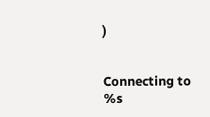)


Connecting to %s